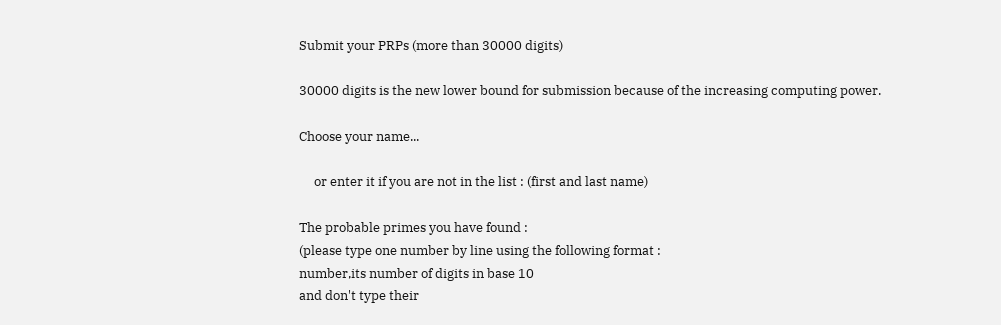Submit your PRPs (more than 30000 digits)

30000 digits is the new lower bound for submission because of the increasing computing power.

Choose your name...

     or enter it if you are not in the list : (first and last name)

The probable primes you have found :
(please type one number by line using the following format :
number,its number of digits in base 10
and don't type their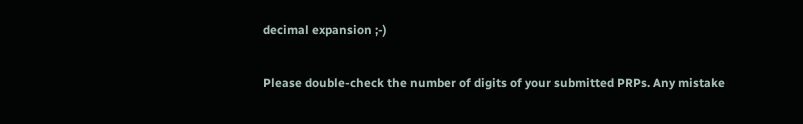decimal expansion ;-)

Please double-check the number of digits of your submitted PRPs. Any mistake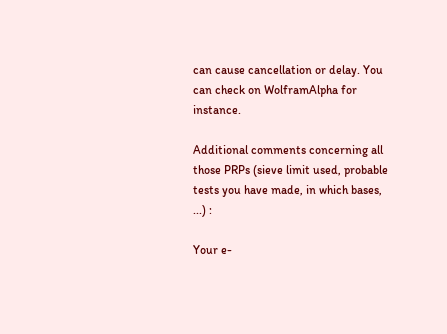can cause cancellation or delay. You can check on WolframAlpha for instance.

Additional comments concerning all those PRPs (sieve limit used, probable tests you have made, in which bases, ...) :

Your e-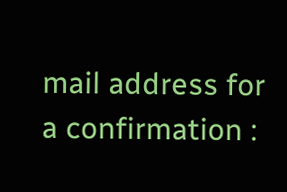mail address for a confirmation :